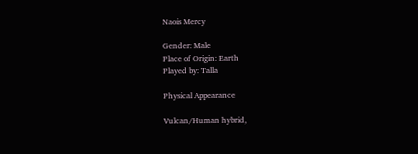Naois Mercy

Gender: Male
Place of Origin: Earth
Played by: Talla

Physical Appearance

Vulcan/Human hybrid,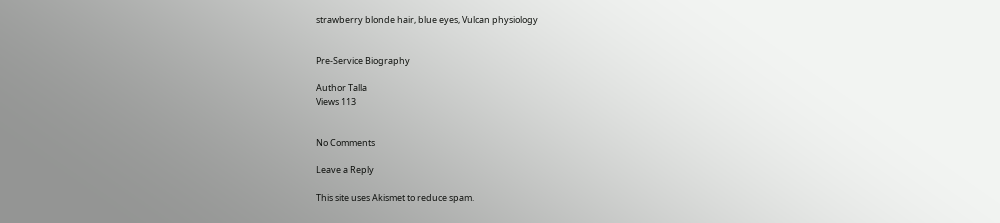strawberry blonde hair, blue eyes, Vulcan physiology


Pre-Service Biography

Author Talla
Views 113


No Comments

Leave a Reply

This site uses Akismet to reduce spam.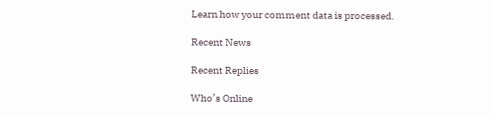Learn how your comment data is processed.

Recent News

Recent Replies

Who’s Online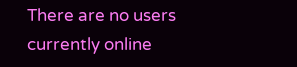There are no users currently online